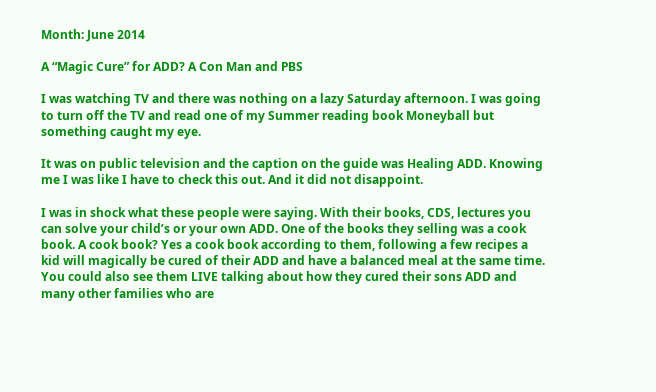Month: June 2014

A “Magic Cure” for ADD? A Con Man and PBS

I was watching TV and there was nothing on a lazy Saturday afternoon. I was going to turn off the TV and read one of my Summer reading book Moneyball but something caught my eye.

It was on public television and the caption on the guide was Healing ADD. Knowing me I was like I have to check this out. And it did not disappoint.

I was in shock what these people were saying. With their books, CDS, lectures you can solve your child’s or your own ADD. One of the books they selling was a cook book. A cook book? Yes a cook book according to them, following a few recipes a kid will magically be cured of their ADD and have a balanced meal at the same time. You could also see them LIVE talking about how they cured their sons ADD and many other families who are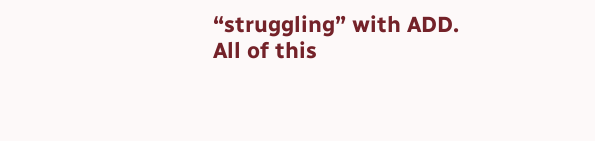“struggling” with ADD. All of this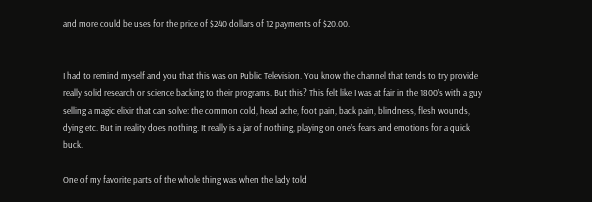and more could be uses for the price of $240 dollars of 12 payments of $20.00.


I had to remind myself and you that this was on Public Television. You know the channel that tends to try provide really solid research or science backing to their programs. But this? This felt like I was at fair in the 1800’s with a guy selling a magic elixir that can solve: the common cold, head ache, foot pain, back pain, blindness, flesh wounds, dying etc. But in reality does nothing. It really is a jar of nothing, playing on one’s fears and emotions for a quick buck.

One of my favorite parts of the whole thing was when the lady told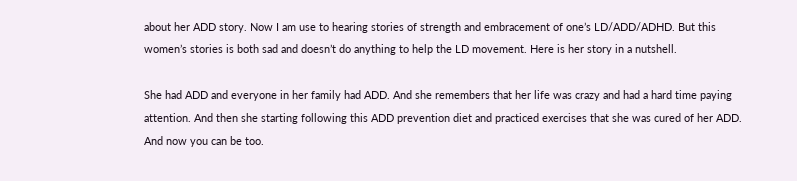about her ADD story. Now I am use to hearing stories of strength and embracement of one’s LD/ADD/ADHD. But this women’s stories is both sad and doesn’t do anything to help the LD movement. Here is her story in a nutshell.

She had ADD and everyone in her family had ADD. And she remembers that her life was crazy and had a hard time paying attention. And then she starting following this ADD prevention diet and practiced exercises that she was cured of her ADD. And now you can be too.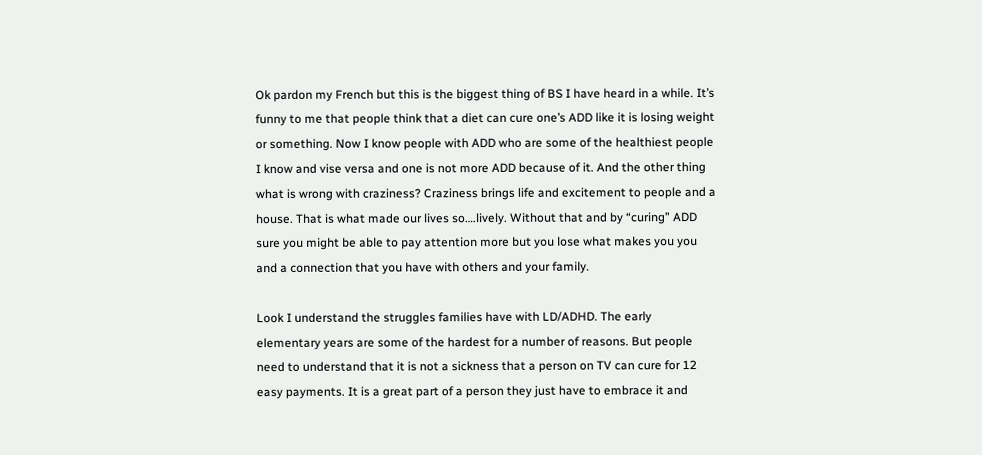Ok pardon my French but this is the biggest thing of BS I have heard in a while. It’s funny to me that people think that a diet can cure one’s ADD like it is losing weight or something. Now I know people with ADD who are some of the healthiest people I know and vise versa and one is not more ADD because of it. And the other thing what is wrong with craziness? Craziness brings life and excitement to people and a house. That is what made our lives so….lively. Without that and by “curing” ADD sure you might be able to pay attention more but you lose what makes you you and a connection that you have with others and your family.

Look I understand the struggles families have with LD/ADHD. The early elementary years are some of the hardest for a number of reasons. But people need to understand that it is not a sickness that a person on TV can cure for 12 easy payments. It is a great part of a person they just have to embrace it and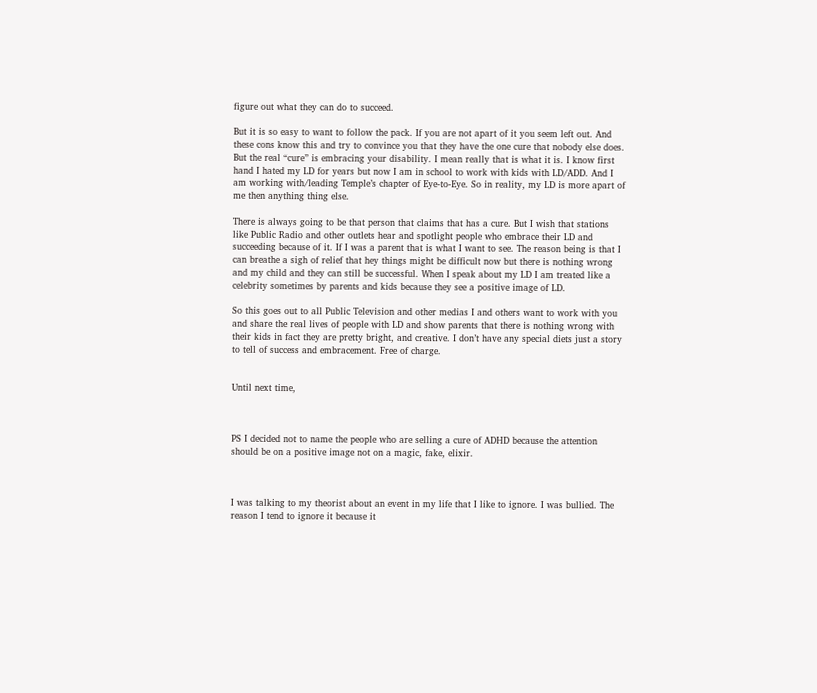figure out what they can do to succeed.

But it is so easy to want to follow the pack. If you are not apart of it you seem left out. And these cons know this and try to convince you that they have the one cure that nobody else does. But the real “cure” is embracing your disability. I mean really that is what it is. I know first hand I hated my LD for years but now I am in school to work with kids with LD/ADD. And I am working with/leading Temple’s chapter of Eye-to-Eye. So in reality, my LD is more apart of me then anything thing else.

There is always going to be that person that claims that has a cure. But I wish that stations like Public Radio and other outlets hear and spotlight people who embrace their LD and succeeding because of it. If I was a parent that is what I want to see. The reason being is that I can breathe a sigh of relief that hey things might be difficult now but there is nothing wrong and my child and they can still be successful. When I speak about my LD I am treated like a celebrity sometimes by parents and kids because they see a positive image of LD.

So this goes out to all Public Television and other medias I and others want to work with you and share the real lives of people with LD and show parents that there is nothing wrong with their kids in fact they are pretty bright, and creative. I don’t have any special diets just a story to tell of success and embracement. Free of charge.


Until next time,



PS I decided not to name the people who are selling a cure of ADHD because the attention should be on a positive image not on a magic, fake, elixir.



I was talking to my theorist about an event in my life that I like to ignore. I was bullied. The reason I tend to ignore it because it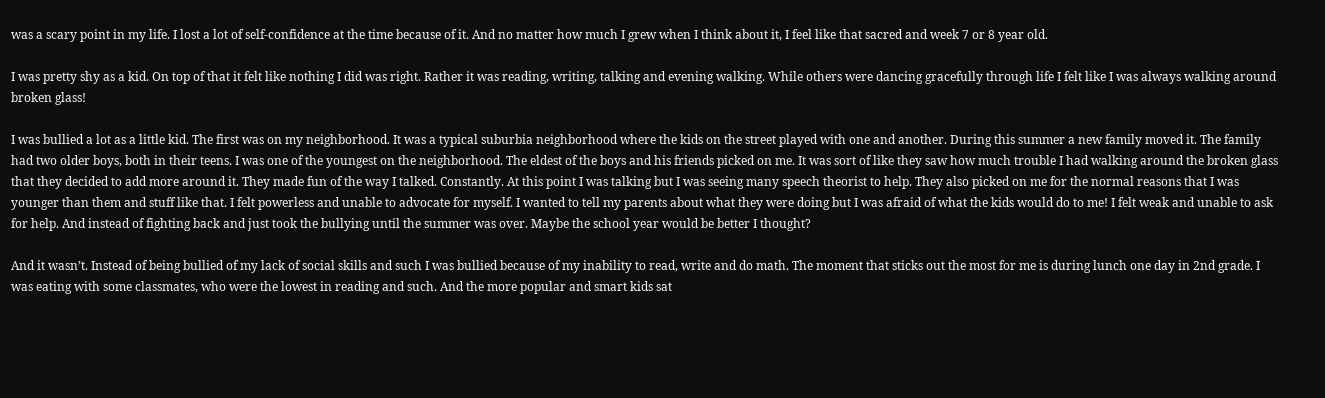was a scary point in my life. I lost a lot of self-confidence at the time because of it. And no matter how much I grew when I think about it, I feel like that sacred and week 7 or 8 year old.

I was pretty shy as a kid. On top of that it felt like nothing I did was right. Rather it was reading, writing, talking and evening walking. While others were dancing gracefully through life I felt like I was always walking around broken glass!

I was bullied a lot as a little kid. The first was on my neighborhood. It was a typical suburbia neighborhood where the kids on the street played with one and another. During this summer a new family moved it. The family had two older boys, both in their teens. I was one of the youngest on the neighborhood. The eldest of the boys and his friends picked on me. It was sort of like they saw how much trouble I had walking around the broken glass that they decided to add more around it. They made fun of the way I talked. Constantly. At this point I was talking but I was seeing many speech theorist to help. They also picked on me for the normal reasons that I was younger than them and stuff like that. I felt powerless and unable to advocate for myself. I wanted to tell my parents about what they were doing but I was afraid of what the kids would do to me! I felt weak and unable to ask for help. And instead of fighting back and just took the bullying until the summer was over. Maybe the school year would be better I thought?

And it wasn’t. Instead of being bullied of my lack of social skills and such I was bullied because of my inability to read, write and do math. The moment that sticks out the most for me is during lunch one day in 2nd grade. I was eating with some classmates, who were the lowest in reading and such. And the more popular and smart kids sat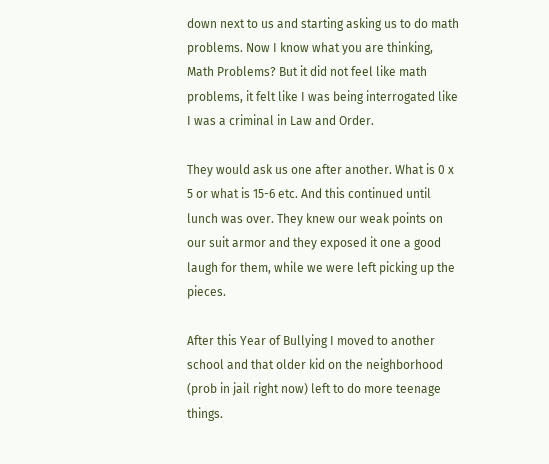down next to us and starting asking us to do math problems. Now I know what you are thinking, Math Problems? But it did not feel like math problems, it felt like I was being interrogated like I was a criminal in Law and Order.

They would ask us one after another. What is 0 x 5 or what is 15-6 etc. And this continued until lunch was over. They knew our weak points on our suit armor and they exposed it one a good laugh for them, while we were left picking up the pieces.

After this Year of Bullying I moved to another school and that older kid on the neighborhood (prob in jail right now) left to do more teenage things.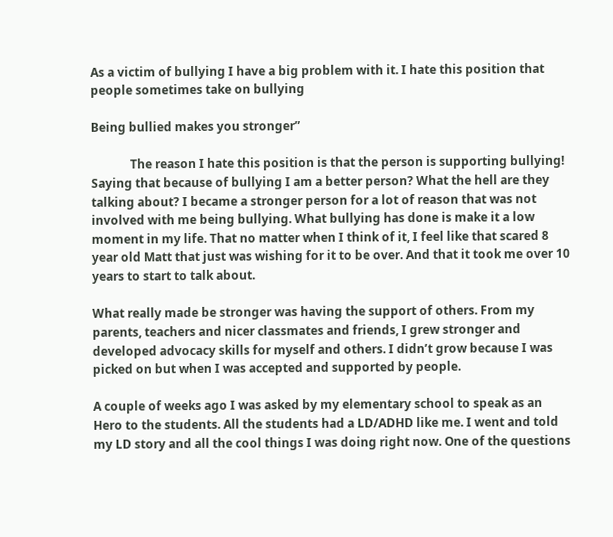As a victim of bullying I have a big problem with it. I hate this position that people sometimes take on bullying

Being bullied makes you stronger”

             The reason I hate this position is that the person is supporting bullying! Saying that because of bullying I am a better person? What the hell are they talking about? I became a stronger person for a lot of reason that was not involved with me being bullying. What bullying has done is make it a low moment in my life. That no matter when I think of it, I feel like that scared 8 year old Matt that just was wishing for it to be over. And that it took me over 10 years to start to talk about.

What really made be stronger was having the support of others. From my parents, teachers and nicer classmates and friends, I grew stronger and developed advocacy skills for myself and others. I didn’t grow because I was picked on but when I was accepted and supported by people.

A couple of weeks ago I was asked by my elementary school to speak as an Hero to the students. All the students had a LD/ADHD like me. I went and told my LD story and all the cool things I was doing right now. One of the questions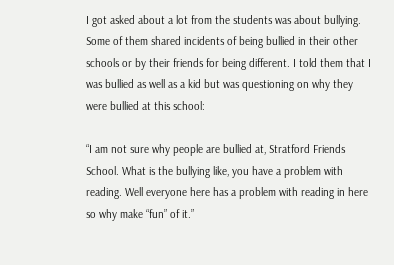I got asked about a lot from the students was about bullying. Some of them shared incidents of being bullied in their other schools or by their friends for being different. I told them that I was bullied as well as a kid but was questioning on why they were bullied at this school:

“I am not sure why people are bullied at, Stratford Friends School. What is the bullying like, you have a problem with reading. Well everyone here has a problem with reading in here so why make “fun” of it.”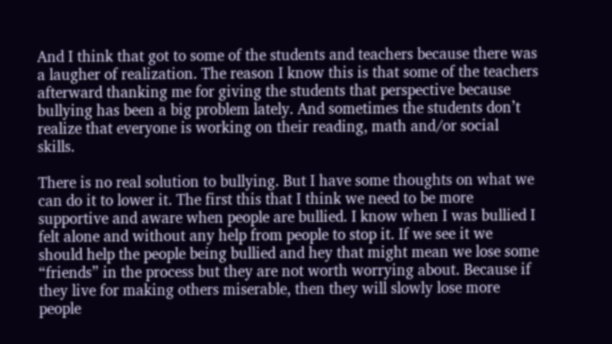And I think that got to some of the students and teachers because there was a laugher of realization. The reason I know this is that some of the teachers afterward thanking me for giving the students that perspective because bullying has been a big problem lately. And sometimes the students don’t realize that everyone is working on their reading, math and/or social skills.

There is no real solution to bullying. But I have some thoughts on what we can do it to lower it. The first this that I think we need to be more supportive and aware when people are bullied. I know when I was bullied I felt alone and without any help from people to stop it. If we see it we should help the people being bullied and hey that might mean we lose some “friends” in the process but they are not worth worrying about. Because if they live for making others miserable, then they will slowly lose more people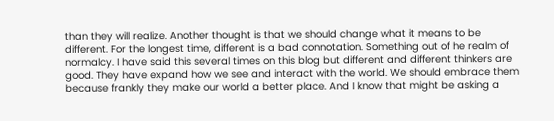than they will realize. Another thought is that we should change what it means to be different. For the longest time, different is a bad connotation. Something out of he realm of normalcy. I have said this several times on this blog but different and different thinkers are good. They have expand how we see and interact with the world. We should embrace them because frankly they make our world a better place. And I know that might be asking a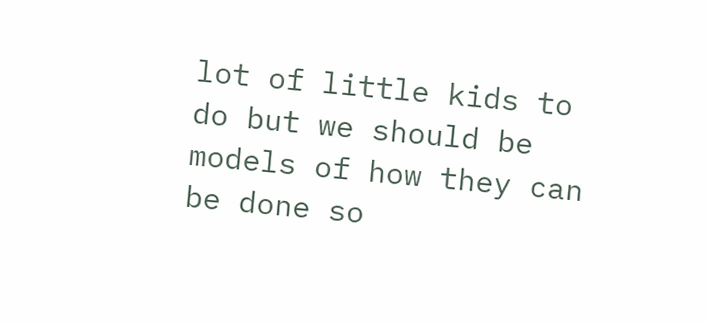lot of little kids to do but we should be models of how they can be done so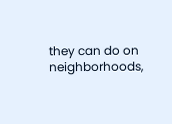they can do on neighborhoods,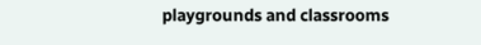playgrounds and classrooms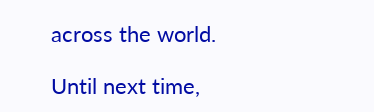across the world.

Until next time,